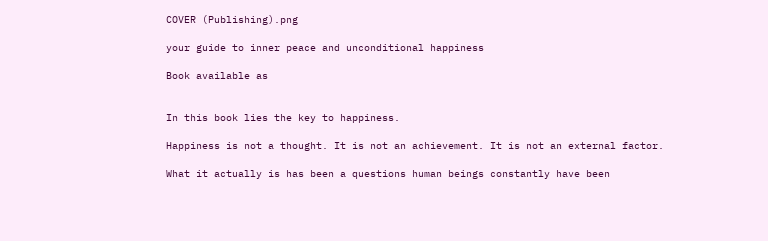COVER (Publishing).png

your guide to inner peace and unconditional happiness

Book available as


In this book lies the key to happiness.

Happiness is not a thought. It is not an achievement. It is not an external factor.

What it actually is has been a questions human beings constantly have been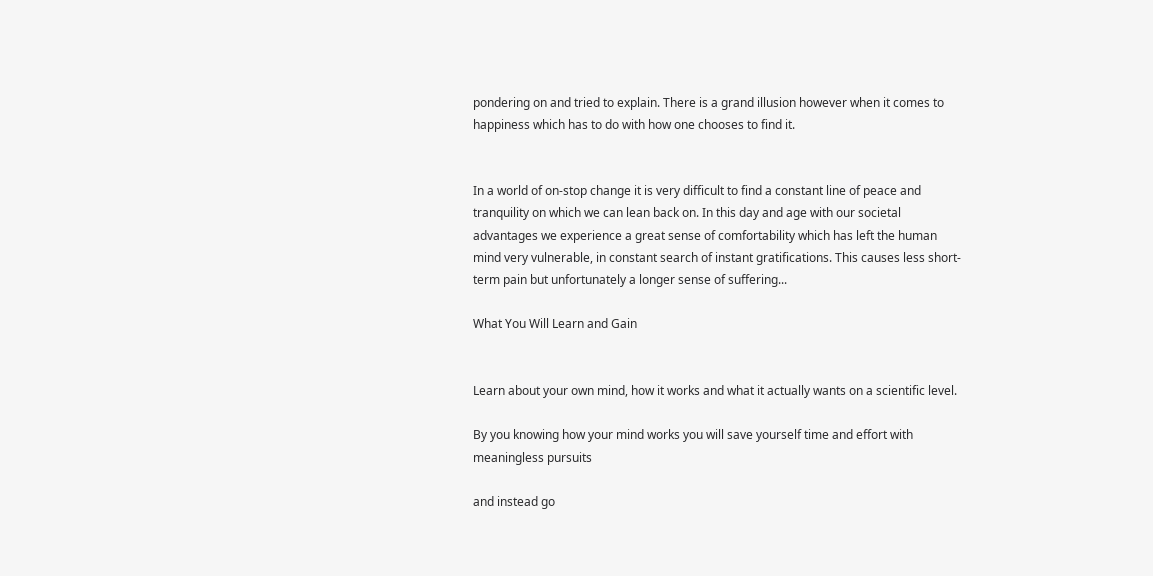pondering on and tried to explain. There is a grand illusion however when it comes to happiness which has to do with how one chooses to find it.


In a world of on-stop change it is very difficult to find a constant line of peace and tranquility on which we can lean back on. In this day and age with our societal advantages we experience a great sense of comfortability which has left the human  mind very vulnerable, in constant search of instant gratifications. This causes less short-term pain but unfortunately a longer sense of suffering...

What You Will Learn and Gain


Learn about your own mind, how it works and what it actually wants on a scientific level.

By you knowing how your mind works you will save yourself time and effort with meaningless pursuits

and instead go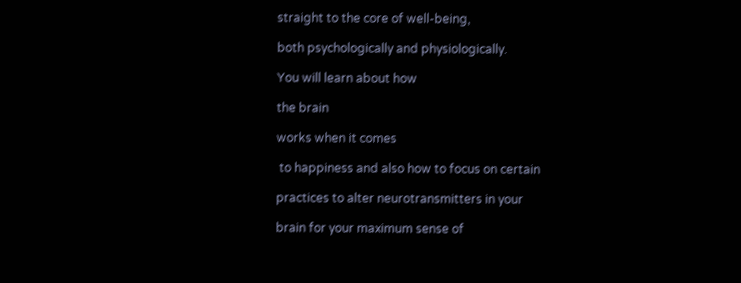straight to the core of well-being,

both psychologically and physiologically.

You will learn about how

the brain

works when it comes

 to happiness and also how to focus on certain

practices to alter neurotransmitters in your

brain for your maximum sense of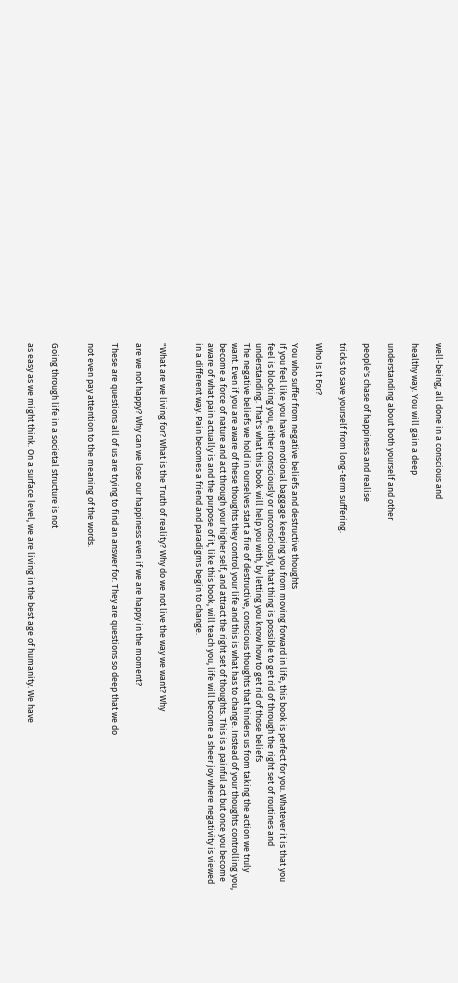well-being, all done in a conscious and

healthy way. You will gain a deep

understanding about both yourself and other

people's chase of happiness and realise

tricks to save yourself from long-term suffering.

Who Is It For?

You who suffer from negative beliefs and destructive thoughts
If you feel like you have emotional baggage keeping you from moving forward in life, this book is perfect for you. Whatever it is that you feel is blocking you, either consciously or unconsciously, that thing is possible to get rid of through the right set of routines and understanding. That's what this book will help you with, by letting you know how to get rid of those beliefs
The negative beliefs we hold in ourselves start a fire of destructive, conscious thoughts that hinders us from taking the action we truly want. Even if you are aware of these thoughts they control your life and this is what has to change. Instead of your thoughts controlling you, become a force of nature and act through your higher self, and attract the right set of thoughts. This is a painful act but once you become aware of what pain actually is and the purpose of it, like this book, will teach you, life will become a sheer joy where negativity is viewed in a different way. Pain becomes a friend and paradigms begin to change.


"What are we living for? What is the Truth of reality? Why do we not live the way we want? Why

are we not happy? Why can we lose our happiness even if we are happy in the moment?

These are questions all of us are trying to find an answer for. They are questions so deep that we do

not even pay attention to the meaning of the words.


Going through life in a societal structure is not

as easy as we might think. On a surface level, we are living in the best age of humanity. We have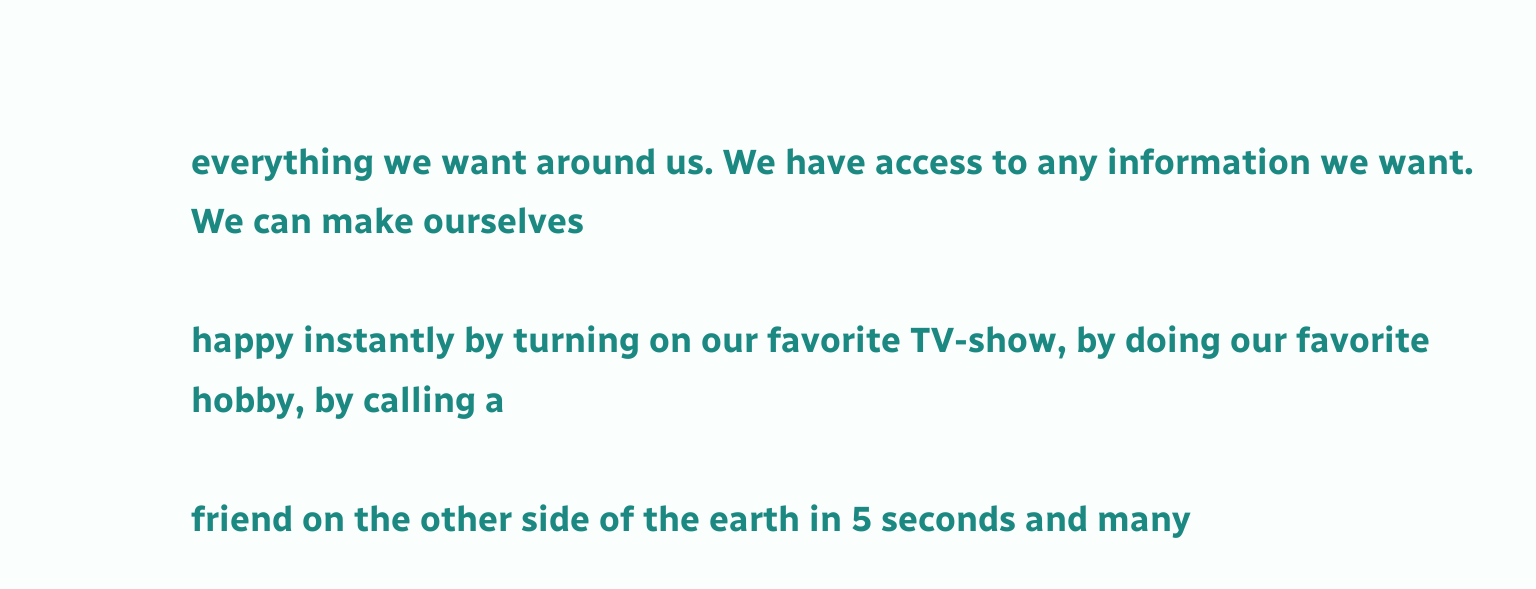everything we want around us. We have access to any information we want. We can make ourselves

happy instantly by turning on our favorite TV-show, by doing our favorite hobby, by calling a

friend on the other side of the earth in 5 seconds and many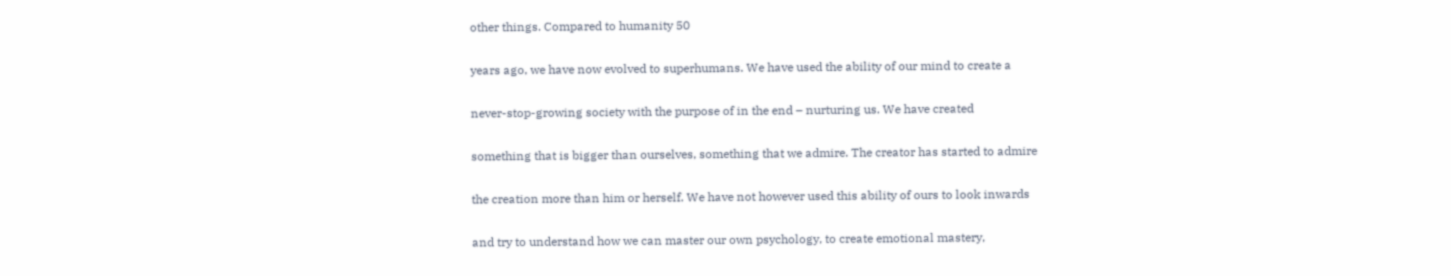other things. Compared to humanity 50

years ago, we have now evolved to superhumans. We have used the ability of our mind to create a

never-stop-growing society with the purpose of in the end – nurturing us. We have created

something that is bigger than ourselves, something that we admire. The creator has started to admire

the creation more than him or herself. We have not however used this ability of ours to look inwards

and try to understand how we can master our own psychology, to create emotional mastery,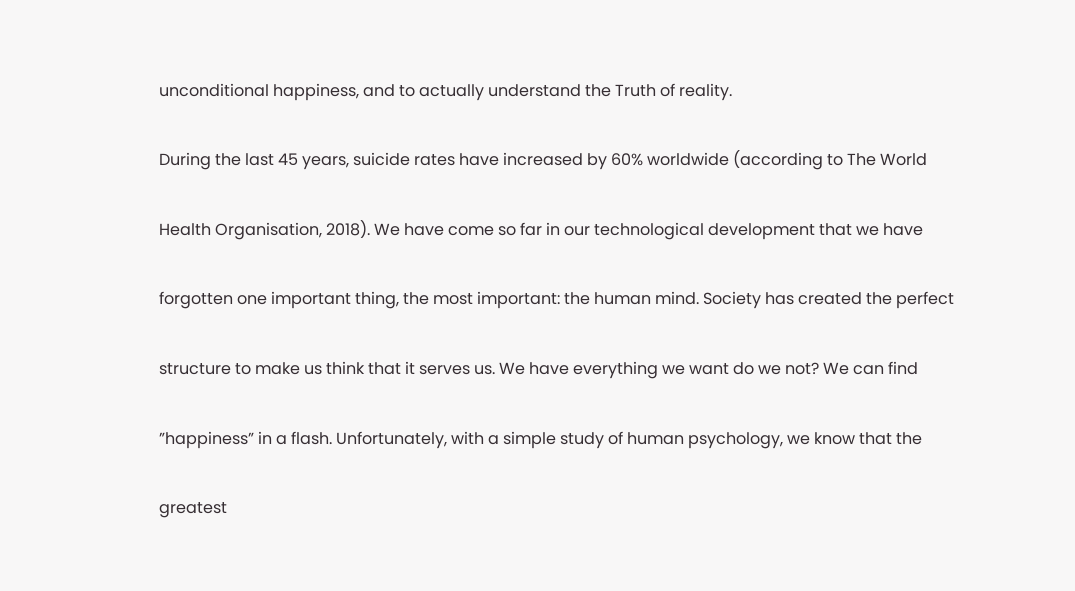unconditional happiness, and to actually understand the Truth of reality.

During the last 45 years, suicide rates have increased by 60% worldwide (according to The World

Health Organisation, 2018). We have come so far in our technological development that we have

forgotten one important thing, the most important: the human mind. Society has created the perfect

structure to make us think that it serves us. We have everything we want do we not? We can find

”happiness” in a flash. Unfortunately, with a simple study of human psychology, we know that the

greatest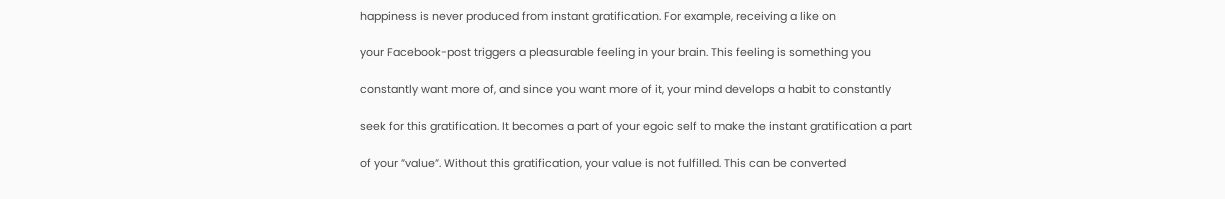happiness is never produced from instant gratification. For example, receiving a like on

your Facebook-post triggers a pleasurable feeling in your brain. This feeling is something you

constantly want more of, and since you want more of it, your mind develops a habit to constantly

seek for this gratification. It becomes a part of your egoic self to make the instant gratification a part

of your ”value”. Without this gratification, your value is not fulfilled. This can be converted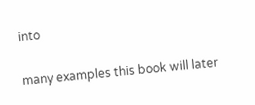into

many examples this book will later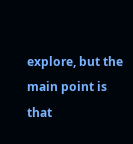explore, but the main point is that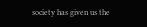society has given us the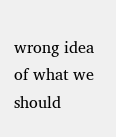wrong idea of what we should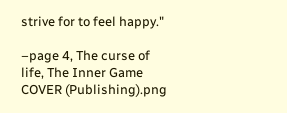strive for to feel happy."

–page 4, The curse of life, The Inner Game
COVER (Publishing).png